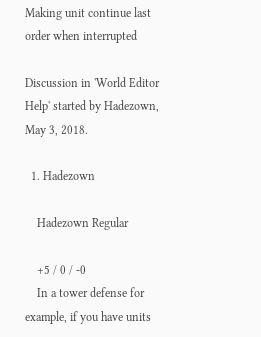Making unit continue last order when interrupted

Discussion in 'World Editor Help' started by Hadezown, May 3, 2018.

  1. Hadezown

    Hadezown Regular

    +5 / 0 / -0
    In a tower defense for example, if you have units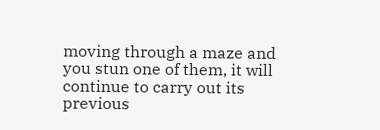moving through a maze and you stun one of them, it will continue to carry out its previous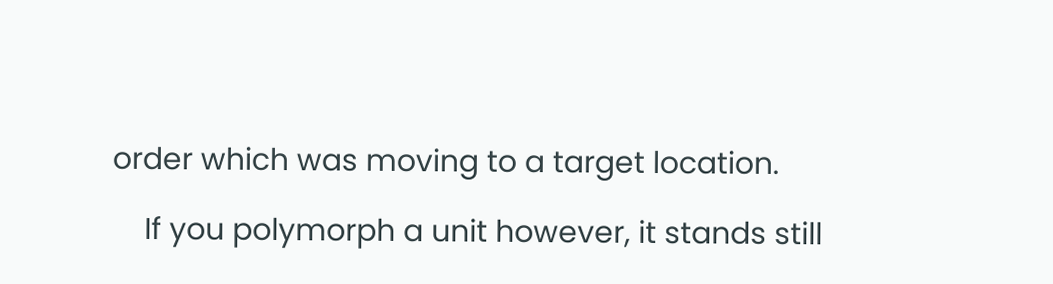order which was moving to a target location.

    If you polymorph a unit however, it stands still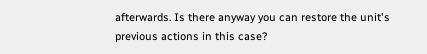afterwards. Is there anyway you can restore the unit's previous actions in this case?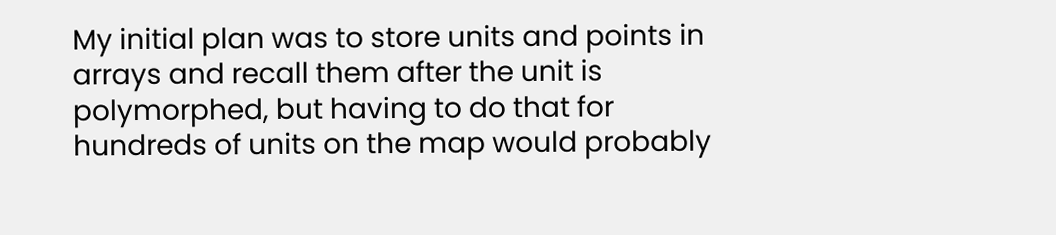My initial plan was to store units and points in arrays and recall them after the unit is polymorphed, but having to do that for hundreds of units on the map would probably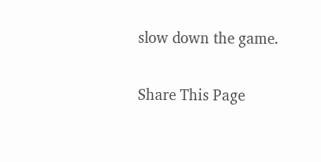slow down the game.

Share This Page